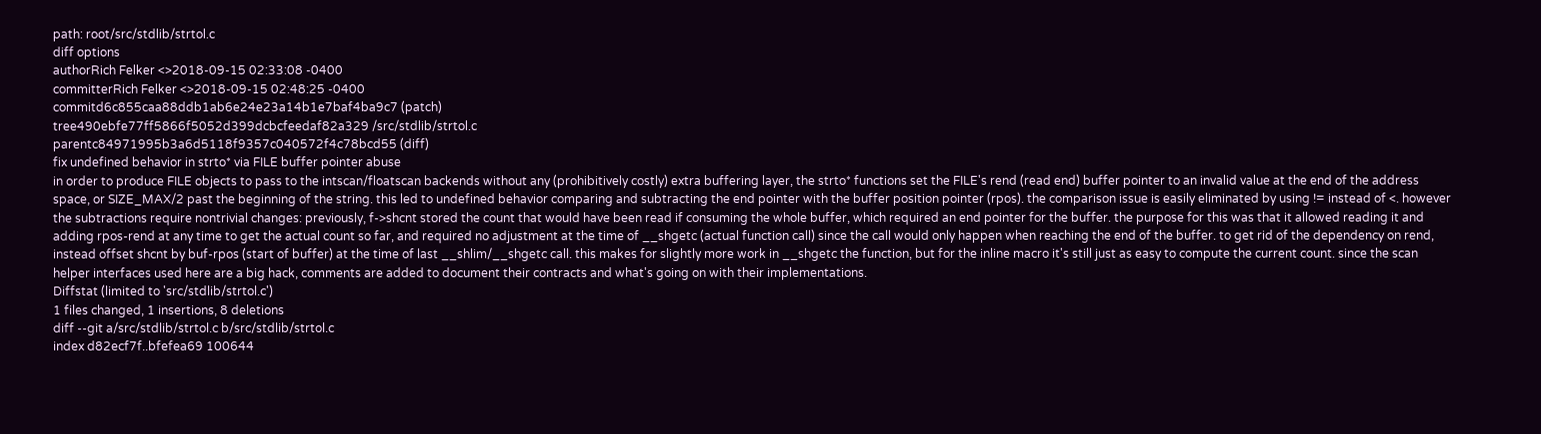path: root/src/stdlib/strtol.c
diff options
authorRich Felker <>2018-09-15 02:33:08 -0400
committerRich Felker <>2018-09-15 02:48:25 -0400
commitd6c855caa88ddb1ab6e24e23a14b1e7baf4ba9c7 (patch)
tree490ebfe77ff5866f5052d399dcbcfeedaf82a329 /src/stdlib/strtol.c
parentc84971995b3a6d5118f9357c040572f4c78bcd55 (diff)
fix undefined behavior in strto* via FILE buffer pointer abuse
in order to produce FILE objects to pass to the intscan/floatscan backends without any (prohibitively costly) extra buffering layer, the strto* functions set the FILE's rend (read end) buffer pointer to an invalid value at the end of the address space, or SIZE_MAX/2 past the beginning of the string. this led to undefined behavior comparing and subtracting the end pointer with the buffer position pointer (rpos). the comparison issue is easily eliminated by using != instead of <. however the subtractions require nontrivial changes: previously, f->shcnt stored the count that would have been read if consuming the whole buffer, which required an end pointer for the buffer. the purpose for this was that it allowed reading it and adding rpos-rend at any time to get the actual count so far, and required no adjustment at the time of __shgetc (actual function call) since the call would only happen when reaching the end of the buffer. to get rid of the dependency on rend, instead offset shcnt by buf-rpos (start of buffer) at the time of last __shlim/__shgetc call. this makes for slightly more work in __shgetc the function, but for the inline macro it's still just as easy to compute the current count. since the scan helper interfaces used here are a big hack, comments are added to document their contracts and what's going on with their implementations.
Diffstat (limited to 'src/stdlib/strtol.c')
1 files changed, 1 insertions, 8 deletions
diff --git a/src/stdlib/strtol.c b/src/stdlib/strtol.c
index d82ecf7f..bfefea69 100644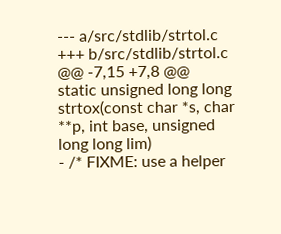--- a/src/stdlib/strtol.c
+++ b/src/stdlib/strtol.c
@@ -7,15 +7,8 @@
static unsigned long long strtox(const char *s, char **p, int base, unsigned long long lim)
- /* FIXME: use a helper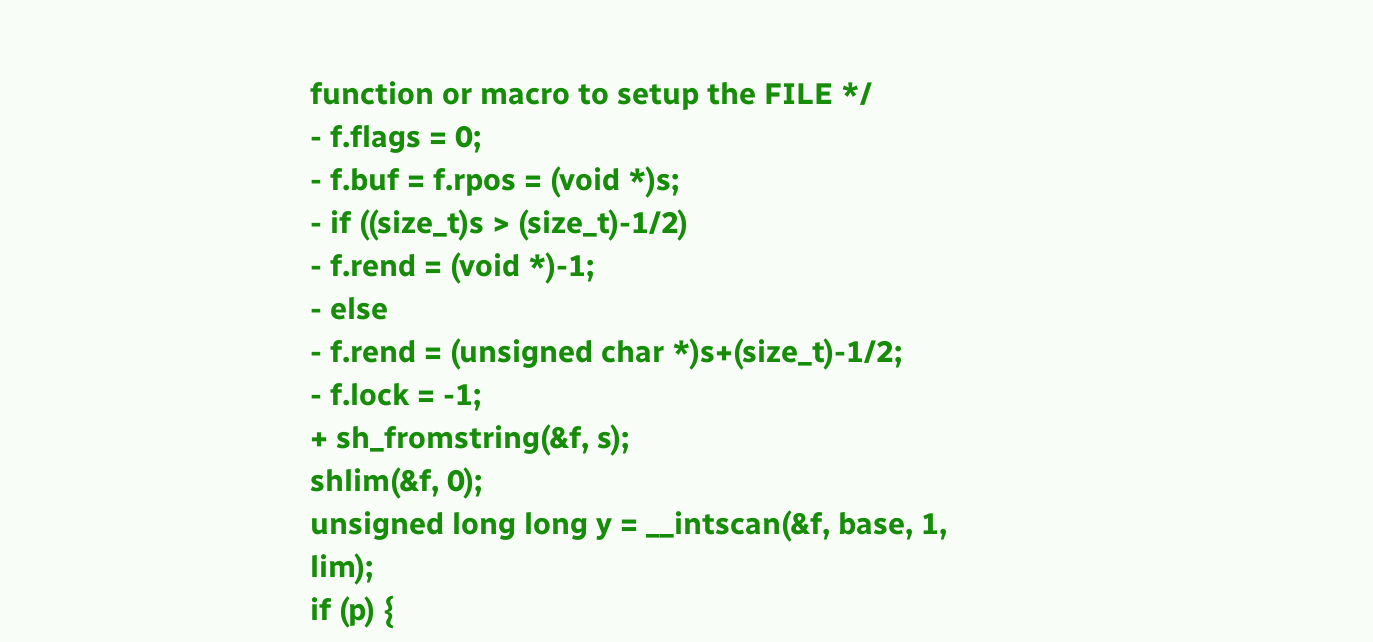function or macro to setup the FILE */
- f.flags = 0;
- f.buf = f.rpos = (void *)s;
- if ((size_t)s > (size_t)-1/2)
- f.rend = (void *)-1;
- else
- f.rend = (unsigned char *)s+(size_t)-1/2;
- f.lock = -1;
+ sh_fromstring(&f, s);
shlim(&f, 0);
unsigned long long y = __intscan(&f, base, 1, lim);
if (p) {